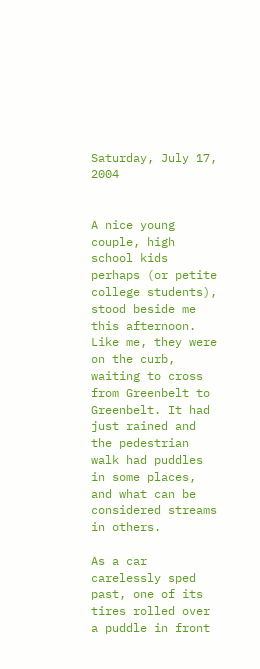Saturday, July 17, 2004


A nice young couple, high school kids perhaps (or petite college students), stood beside me this afternoon. Like me, they were on the curb, waiting to cross from Greenbelt to Greenbelt. It had just rained and the pedestrian walk had puddles in some places, and what can be considered streams in others.

As a car carelessly sped past, one of its tires rolled over a puddle in front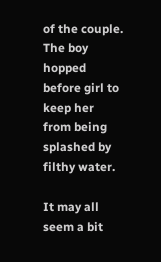of the couple.
The boy hopped before girl to keep her from being splashed by filthy water.

It may all seem a bit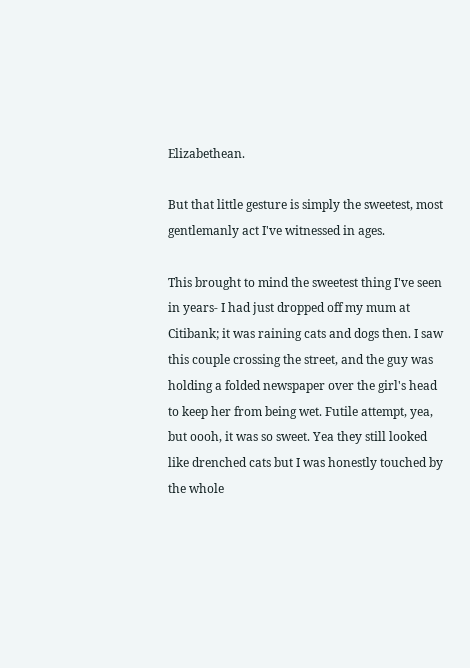Elizabethean.

But that little gesture is simply the sweetest, most gentlemanly act I've witnessed in ages.

This brought to mind the sweetest thing I've seen in years- I had just dropped off my mum at Citibank; it was raining cats and dogs then. I saw this couple crossing the street, and the guy was holding a folded newspaper over the girl's head to keep her from being wet. Futile attempt, yea, but oooh, it was so sweet. Yea they still looked like drenched cats but I was honestly touched by the whole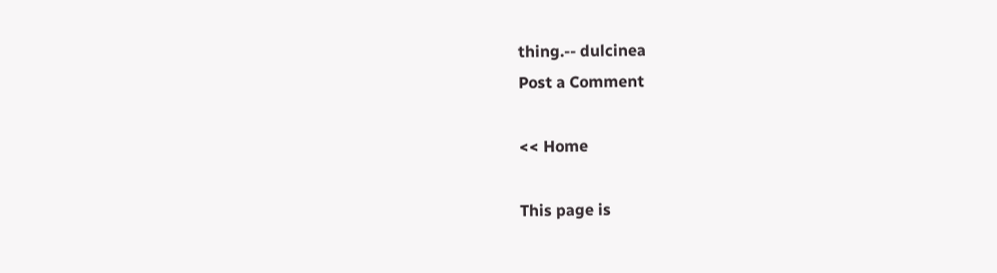thing.-- dulcinea
Post a Comment

<< Home

This page is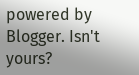powered by Blogger. Isn't yours?